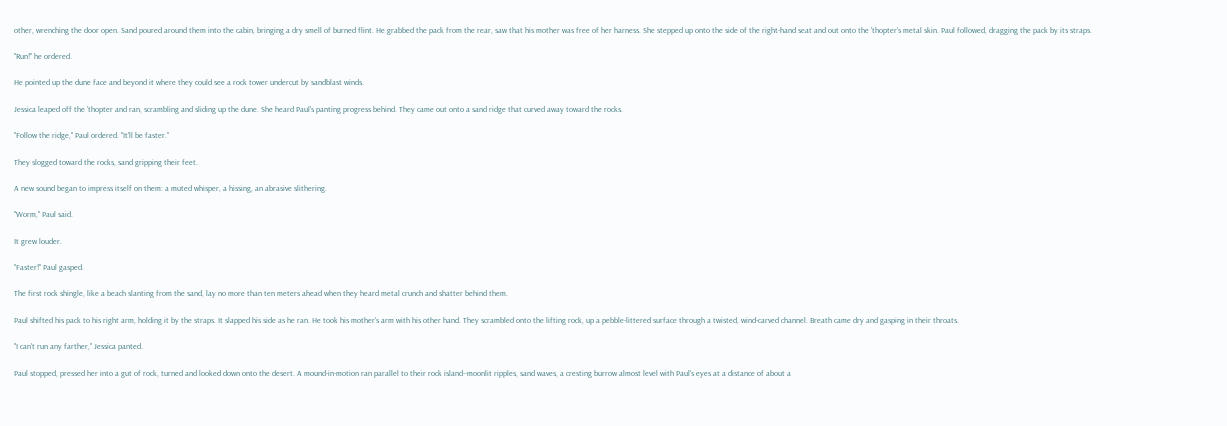other, wrenching the door open. Sand poured around them into the cabin, bringing a dry smell of burned flint. He grabbed the pack from the rear, saw that his mother was free of her harness. She stepped up onto the side of the right-hand seat and out onto the 'thopter's metal skin. Paul followed, dragging the pack by its straps.

"Run!" he ordered.

He pointed up the dune face and beyond it where they could see a rock tower undercut by sandblast winds.

Jessica leaped off the 'thopter and ran, scrambling and sliding up the dune. She heard Paul's panting progress behind. They came out onto a sand ridge that curved away toward the rocks.

"Follow the ridge," Paul ordered. "It'll be faster."

They slogged toward the rocks, sand gripping their feet.

A new sound began to impress itself on them: a muted whisper, a hissing, an abrasive slithering.

"Worm," Paul said.

It grew louder.

"Faster!" Paul gasped.

The first rock shingle, like a beach slanting from the sand, lay no more than ten meters ahead when they heard metal crunch and shatter behind them.

Paul shifted his pack to his right arm, holding it by the straps. It slapped his side as he ran. He took his mother's arm with his other hand. They scrambled onto the lifting rock, up a pebble-littered surface through a twisted, wind-carved channel. Breath came dry and gasping in their throats.

"I can't run any farther," Jessica panted.

Paul stopped, pressed her into a gut of rock, turned and looked down onto the desert. A mound-in-motion ran parallel to their rock island--moonlit ripples, sand waves, a cresting burrow almost level with Paul's eyes at a distance of about a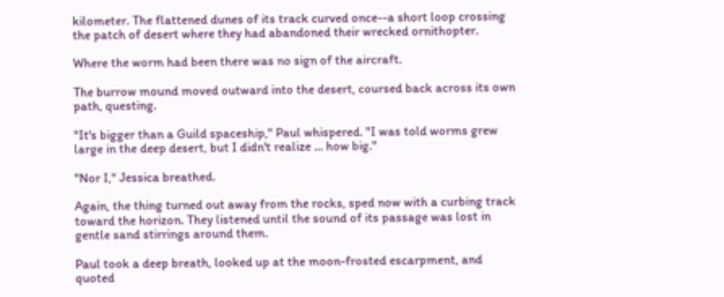kilometer. The flattened dunes of its track curved once--a short loop crossing the patch of desert where they had abandoned their wrecked ornithopter.

Where the worm had been there was no sign of the aircraft.

The burrow mound moved outward into the desert, coursed back across its own path, questing.

"It's bigger than a Guild spaceship," Paul whispered. "I was told worms grew large in the deep desert, but I didn't realize ... how big."

"Nor I," Jessica breathed.

Again, the thing turned out away from the rocks, sped now with a curbing track toward the horizon. They listened until the sound of its passage was lost in gentle sand stirrings around them.

Paul took a deep breath, looked up at the moon-frosted escarpment, and quoted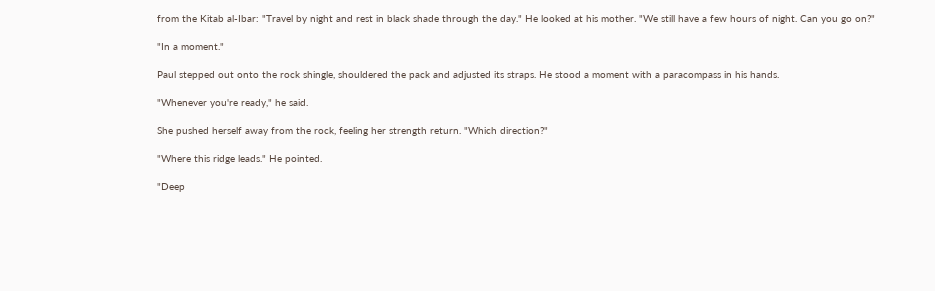from the Kitab al-Ibar: "Travel by night and rest in black shade through the day." He looked at his mother. "We still have a few hours of night. Can you go on?"

"In a moment."

Paul stepped out onto the rock shingle, shouldered the pack and adjusted its straps. He stood a moment with a paracompass in his hands.

"Whenever you're ready," he said.

She pushed herself away from the rock, feeling her strength return. "Which direction?"

"Where this ridge leads." He pointed.

"Deep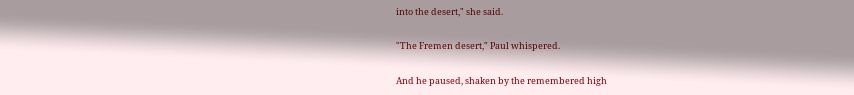into the desert," she said.

"The Fremen desert," Paul whispered.

And he paused, shaken by the remembered high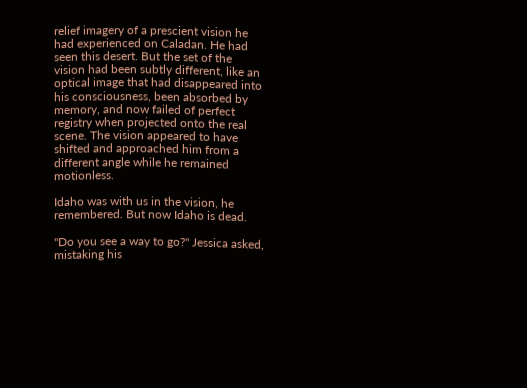relief imagery of a prescient vision he had experienced on Caladan. He had seen this desert. But the set of the vision had been subtly different, like an optical image that had disappeared into his consciousness, been absorbed by memory, and now failed of perfect registry when projected onto the real scene. The vision appeared to have shifted and approached him from a different angle while he remained motionless.

Idaho was with us in the vision, he remembered. But now Idaho is dead.

"Do you see a way to go?" Jessica asked, mistaking his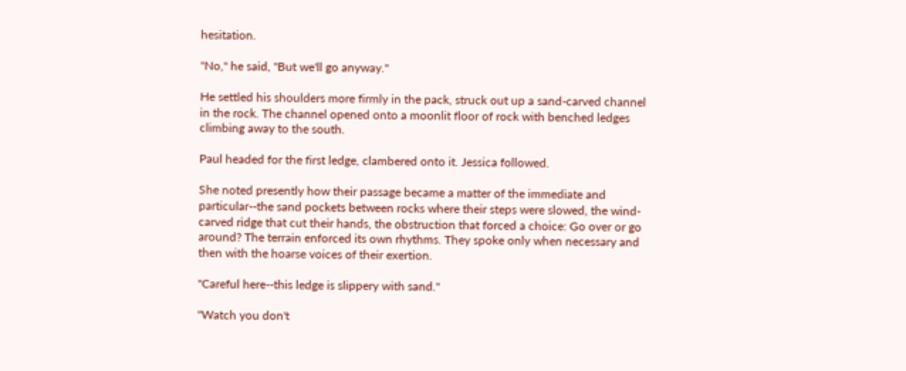hesitation.

"No," he said, "But we'll go anyway."

He settled his shoulders more firmly in the pack, struck out up a sand-carved channel in the rock. The channel opened onto a moonlit floor of rock with benched ledges climbing away to the south.

Paul headed for the first ledge, clambered onto it. Jessica followed.

She noted presently how their passage became a matter of the immediate and particular--the sand pockets between rocks where their steps were slowed, the wind-carved ridge that cut their hands, the obstruction that forced a choice: Go over or go around? The terrain enforced its own rhythms. They spoke only when necessary and then with the hoarse voices of their exertion.

"Careful here--this ledge is slippery with sand."

"Watch you don't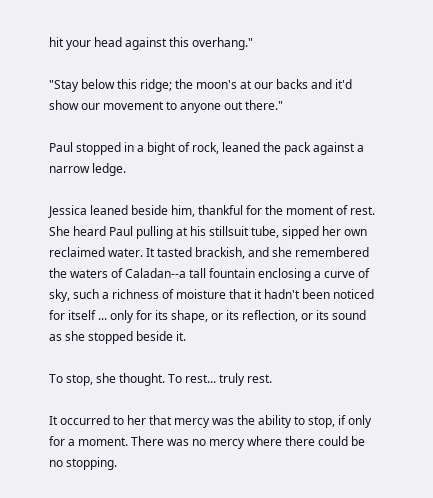hit your head against this overhang."

"Stay below this ridge; the moon's at our backs and it'd show our movement to anyone out there."

Paul stopped in a bight of rock, leaned the pack against a narrow ledge.

Jessica leaned beside him, thankful for the moment of rest. She heard Paul pulling at his stillsuit tube, sipped her own reclaimed water. It tasted brackish, and she remembered the waters of Caladan--a tall fountain enclosing a curve of sky, such a richness of moisture that it hadn't been noticed for itself ... only for its shape, or its reflection, or its sound as she stopped beside it.

To stop, she thought. To rest... truly rest.

It occurred to her that mercy was the ability to stop, if only for a moment. There was no mercy where there could be no stopping.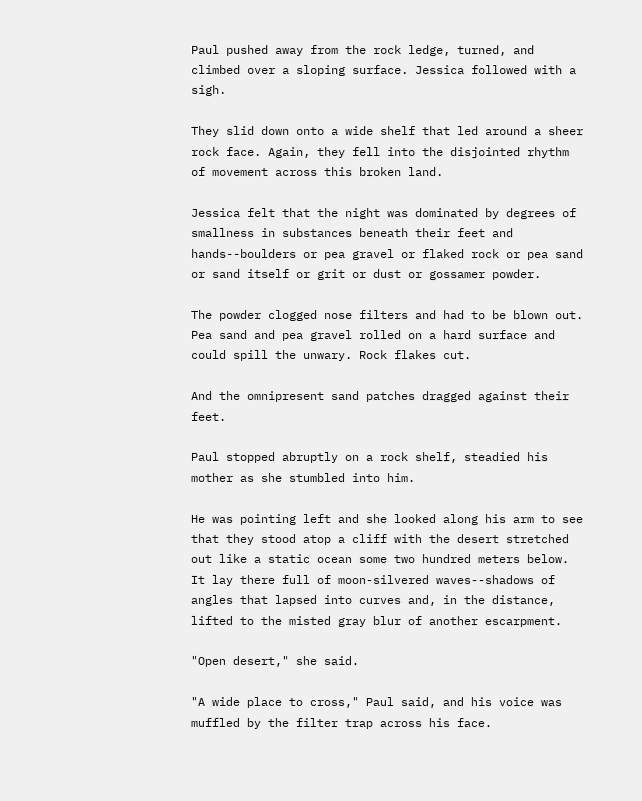Paul pushed away from the rock ledge, turned, and climbed over a sloping surface. Jessica followed with a sigh.

They slid down onto a wide shelf that led around a sheer rock face. Again, they fell into the disjointed rhythm of movement across this broken land.

Jessica felt that the night was dominated by degrees of smallness in substances beneath their feet and hands--boulders or pea gravel or flaked rock or pea sand or sand itself or grit or dust or gossamer powder.

The powder clogged nose filters and had to be blown out. Pea sand and pea gravel rolled on a hard surface and could spill the unwary. Rock flakes cut.

And the omnipresent sand patches dragged against their feet.

Paul stopped abruptly on a rock shelf, steadied his mother as she stumbled into him.

He was pointing left and she looked along his arm to see that they stood atop a cliff with the desert stretched out like a static ocean some two hundred meters below. It lay there full of moon-silvered waves--shadows of angles that lapsed into curves and, in the distance, lifted to the misted gray blur of another escarpment.

"Open desert," she said.

"A wide place to cross," Paul said, and his voice was muffled by the filter trap across his face.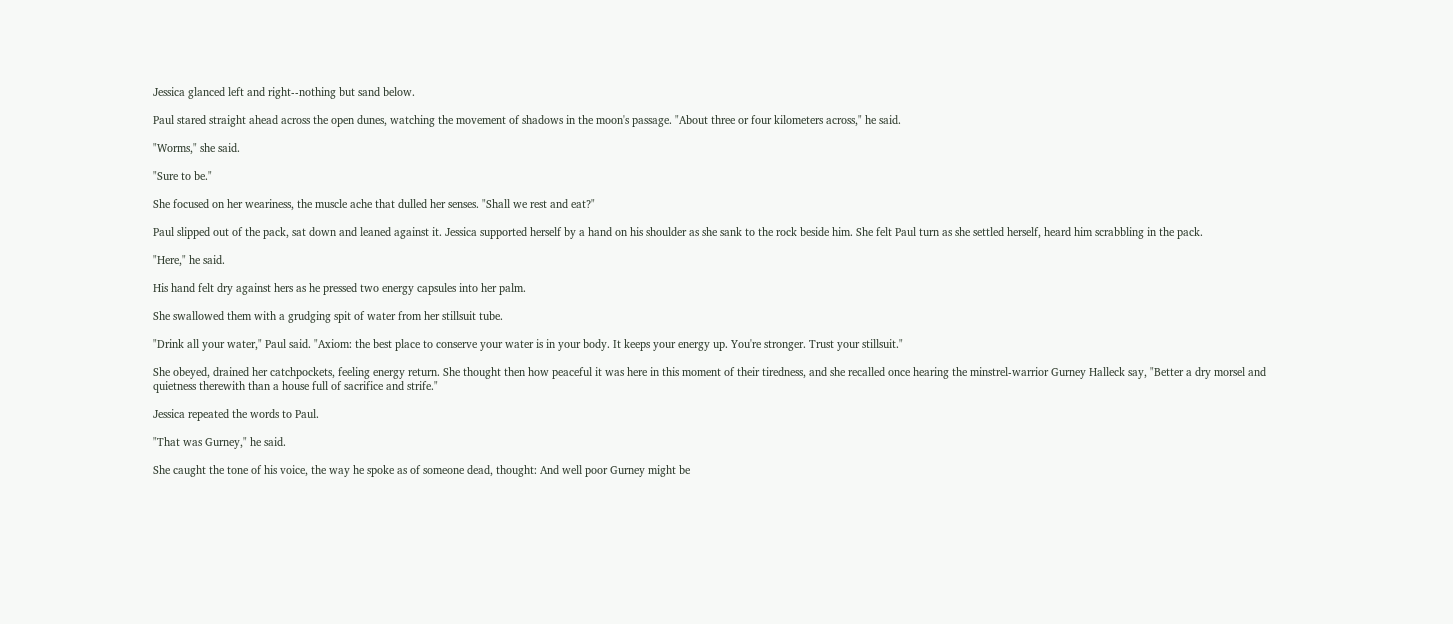Jessica glanced left and right--nothing but sand below.

Paul stared straight ahead across the open dunes, watching the movement of shadows in the moon's passage. "About three or four kilometers across," he said.

"Worms," she said.

"Sure to be."

She focused on her weariness, the muscle ache that dulled her senses. "Shall we rest and eat?"

Paul slipped out of the pack, sat down and leaned against it. Jessica supported herself by a hand on his shoulder as she sank to the rock beside him. She felt Paul turn as she settled herself, heard him scrabbling in the pack.

"Here," he said.

His hand felt dry against hers as he pressed two energy capsules into her palm.

She swallowed them with a grudging spit of water from her stillsuit tube.

"Drink all your water," Paul said. "Axiom: the best place to conserve your water is in your body. It keeps your energy up. You're stronger. Trust your stillsuit."

She obeyed, drained her catchpockets, feeling energy return. She thought then how peaceful it was here in this moment of their tiredness, and she recalled once hearing the minstrel-warrior Gurney Halleck say, "Better a dry morsel and quietness therewith than a house full of sacrifice and strife."

Jessica repeated the words to Paul.

"That was Gurney," he said.

She caught the tone of his voice, the way he spoke as of someone dead, thought: And well poor Gurney might be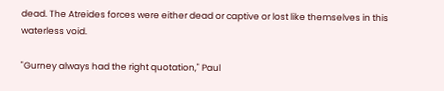dead. The Atreides forces were either dead or captive or lost like themselves in this waterless void.

"Gurney always had the right quotation," Paul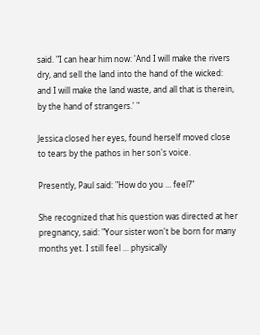said. "I can hear him now: 'And I will make the rivers dry, and sell the land into the hand of the wicked: and I will make the land waste, and all that is therein, by the hand of strangers.' "

Jessica closed her eyes, found herself moved close to tears by the pathos in her son's voice.

Presently, Paul said: "How do you ... feel?"

She recognized that his question was directed at her pregnancy, said: "Your sister won't be born for many months yet. I still feel ... physically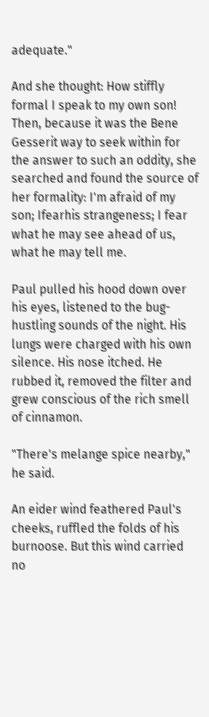adequate."

And she thought: How stiffly formal I speak to my own son! Then, because it was the Bene Gesserit way to seek within for the answer to such an oddity, she searched and found the source of her formality: I'm afraid of my son; Ifearhis strangeness; I fear what he may see ahead of us, what he may tell me.

Paul pulled his hood down over his eyes, listened to the bug-hustling sounds of the night. His lungs were charged with his own silence. His nose itched. He rubbed it, removed the filter and grew conscious of the rich smell of cinnamon.

"There's melange spice nearby," he said.

An eider wind feathered Paul's cheeks, ruffled the folds of his burnoose. But this wind carried no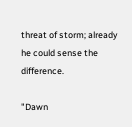threat of storm; already he could sense the difference.

"Dawn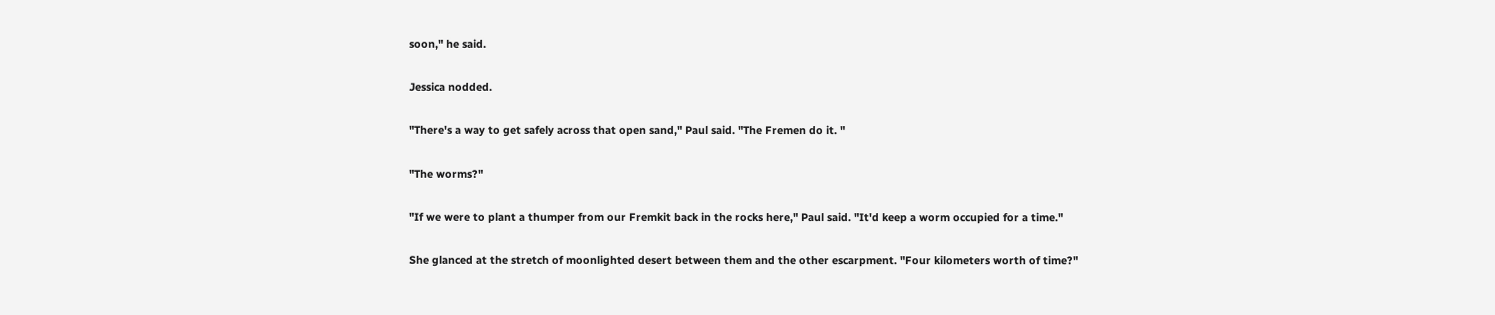soon," he said.

Jessica nodded.

"There's a way to get safely across that open sand," Paul said. "The Fremen do it. "

"The worms?"

"If we were to plant a thumper from our Fremkit back in the rocks here," Paul said. "It'd keep a worm occupied for a time."

She glanced at the stretch of moonlighted desert between them and the other escarpment. "Four kilometers worth of time?"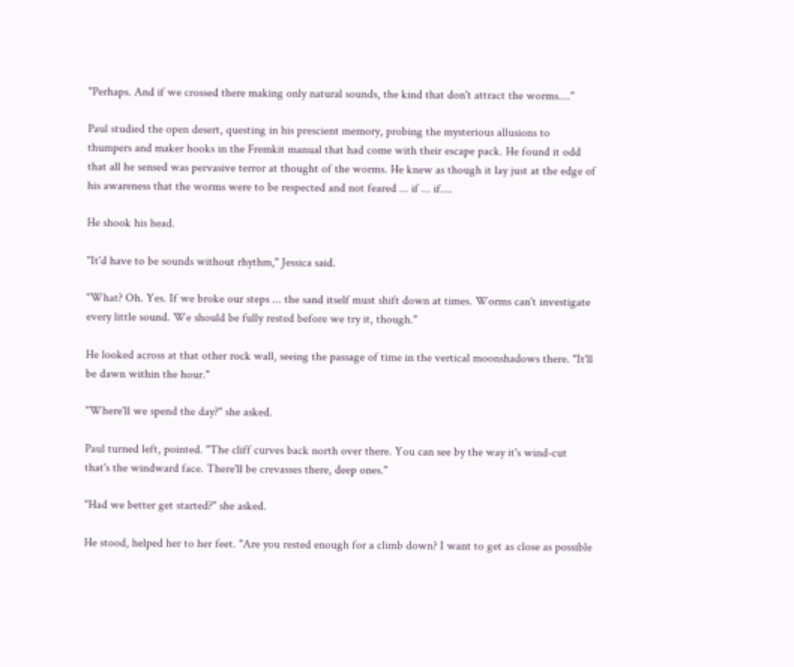"Perhaps. And if we crossed there making only natural sounds, the kind that don't attract the worms...."

Paul studied the open desert, questing in his prescient memory, probing the mysterious allusions to thumpers and maker hooks in the Fremkit manual that had come with their escape pack. He found it odd that all he sensed was pervasive terror at thought of the worms. He knew as though it lay just at the edge of his awareness that the worms were to be respected and not feared ... if ... if....

He shook his head.

"It'd have to be sounds without rhythm," Jessica said.

"What? Oh. Yes. If we broke our steps ... the sand itself must shift down at times. Worms can't investigate every little sound. We should be fully rested before we try it, though."

He looked across at that other rock wall, seeing the passage of time in the vertical moonshadows there. "It'll be dawn within the hour."

"Where'll we spend the day?" she asked.

Paul turned left, pointed. "The cliff curves back north over there. You can see by the way it's wind-cut that's the windward face. There'll be crevasses there, deep ones."

"Had we better get started?" she asked.

He stood, helped her to her feet. "Are you rested enough for a climb down? I want to get as close as possible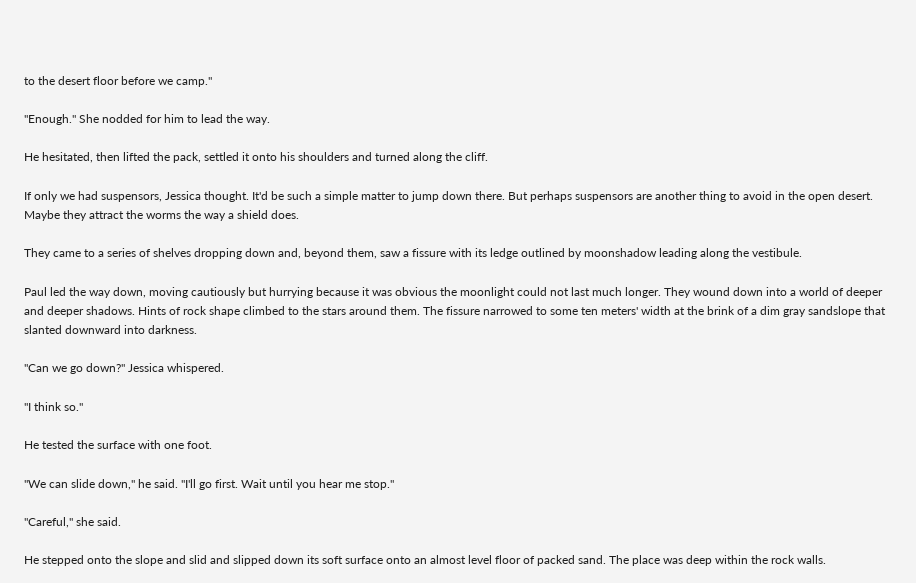to the desert floor before we camp."

"Enough." She nodded for him to lead the way.

He hesitated, then lifted the pack, settled it onto his shoulders and turned along the cliff.

If only we had suspensors, Jessica thought. It'd be such a simple matter to jump down there. But perhaps suspensors are another thing to avoid in the open desert. Maybe they attract the worms the way a shield does.

They came to a series of shelves dropping down and, beyond them, saw a fissure with its ledge outlined by moonshadow leading along the vestibule.

Paul led the way down, moving cautiously but hurrying because it was obvious the moonlight could not last much longer. They wound down into a world of deeper and deeper shadows. Hints of rock shape climbed to the stars around them. The fissure narrowed to some ten meters' width at the brink of a dim gray sandslope that slanted downward into darkness.

"Can we go down?" Jessica whispered.

"I think so."

He tested the surface with one foot.

"We can slide down," he said. "I'll go first. Wait until you hear me stop."

"Careful," she said.

He stepped onto the slope and slid and slipped down its soft surface onto an almost level floor of packed sand. The place was deep within the rock walls.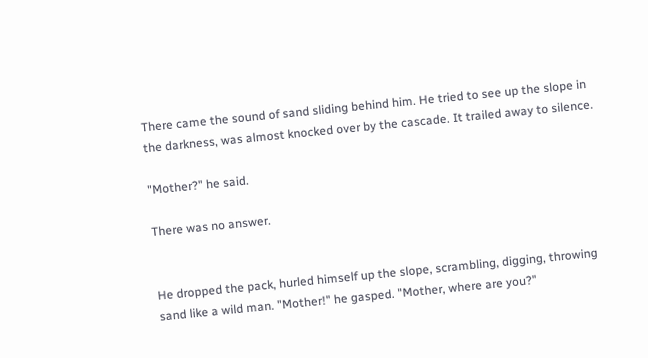There came the sound of sand sliding behind him. He tried to see up the slope in the darkness, was almost knocked over by the cascade. It trailed away to silence.

"Mother?" he said.

There was no answer.


He dropped the pack, hurled himself up the slope, scrambling, digging, throwing sand like a wild man. "Mother!" he gasped. "Mother, where are you?"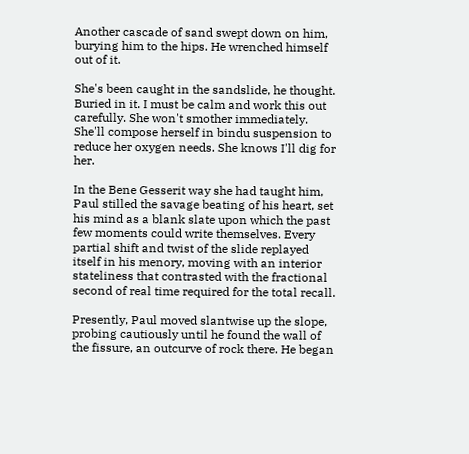Another cascade of sand swept down on him, burying him to the hips. He wrenched himself out of it.

She's been caught in the sandslide, he thought. Buried in it. I must be calm and work this out carefully. She won't smother immediately. She'll compose herself in bindu suspension to reduce her oxygen needs. She knows I'll dig for her.

In the Bene Gesserit way she had taught him, Paul stilled the savage beating of his heart, set his mind as a blank slate upon which the past few moments could write themselves. Every partial shift and twist of the slide replayed itself in his menory, moving with an interior stateliness that contrasted with the fractional second of real time required for the total recall.

Presently, Paul moved slantwise up the slope, probing cautiously until he found the wall of the fissure, an outcurve of rock there. He began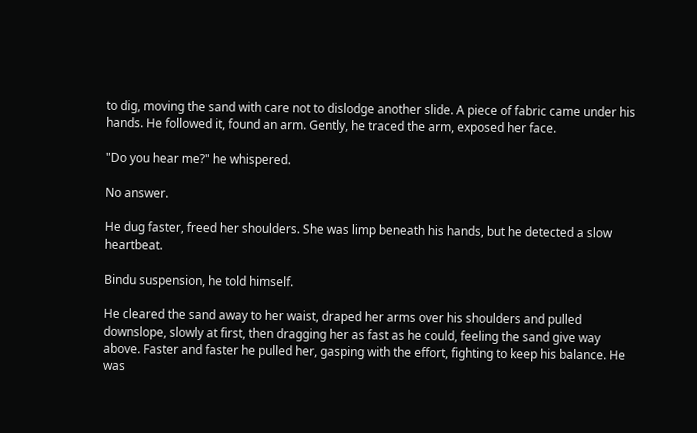to dig, moving the sand with care not to dislodge another slide. A piece of fabric came under his hands. He followed it, found an arm. Gently, he traced the arm, exposed her face.

"Do you hear me?" he whispered.

No answer.

He dug faster, freed her shoulders. She was limp beneath his hands, but he detected a slow heartbeat.

Bindu suspension, he told himself.

He cleared the sand away to her waist, draped her arms over his shoulders and pulled downslope, slowly at first, then dragging her as fast as he could, feeling the sand give way above. Faster and faster he pulled her, gasping with the effort, fighting to keep his balance. He was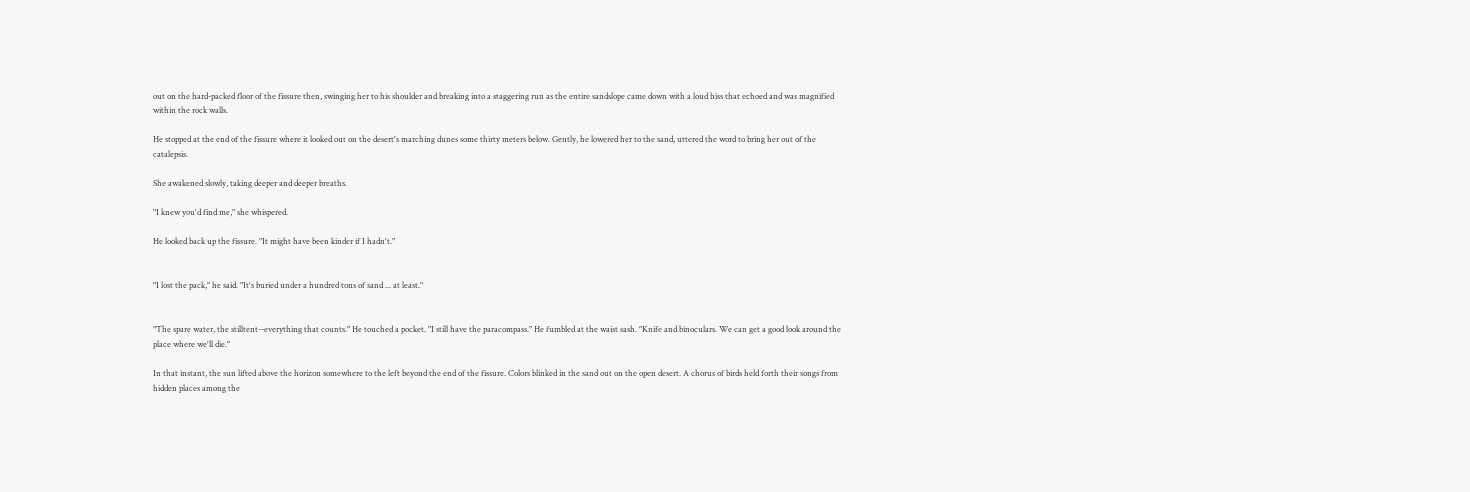out on the hard-packed floor of the fissure then, swinging her to his shoulder and breaking into a staggering run as the entire sandslope came down with a loud hiss that echoed and was magnified within the rock walls.

He stopped at the end of the fissure where it looked out on the desert's marching dunes some thirty meters below. Gently, he lowered her to the sand, uttered the word to bring her out of the catalepsis.

She awakened slowly, taking deeper and deeper breaths.

"I knew you'd find me," she whispered.

He looked back up the fissure. "It might have been kinder if I hadn't."


"I lost the pack," he said. "It's buried under a hundred tons of sand ... at least."


"The spare water, the stilltent--everything that counts." He touched a pocket. "I still have the paracompass." He fumbled at the waist sash. "Knife and binoculars. We can get a good look around the place where we'll die."

In that instant, the sun lifted above the horizon somewhere to the left beyond the end of the fissure. Colors blinked in the sand out on the open desert. A chorus of birds held forth their songs from hidden places among the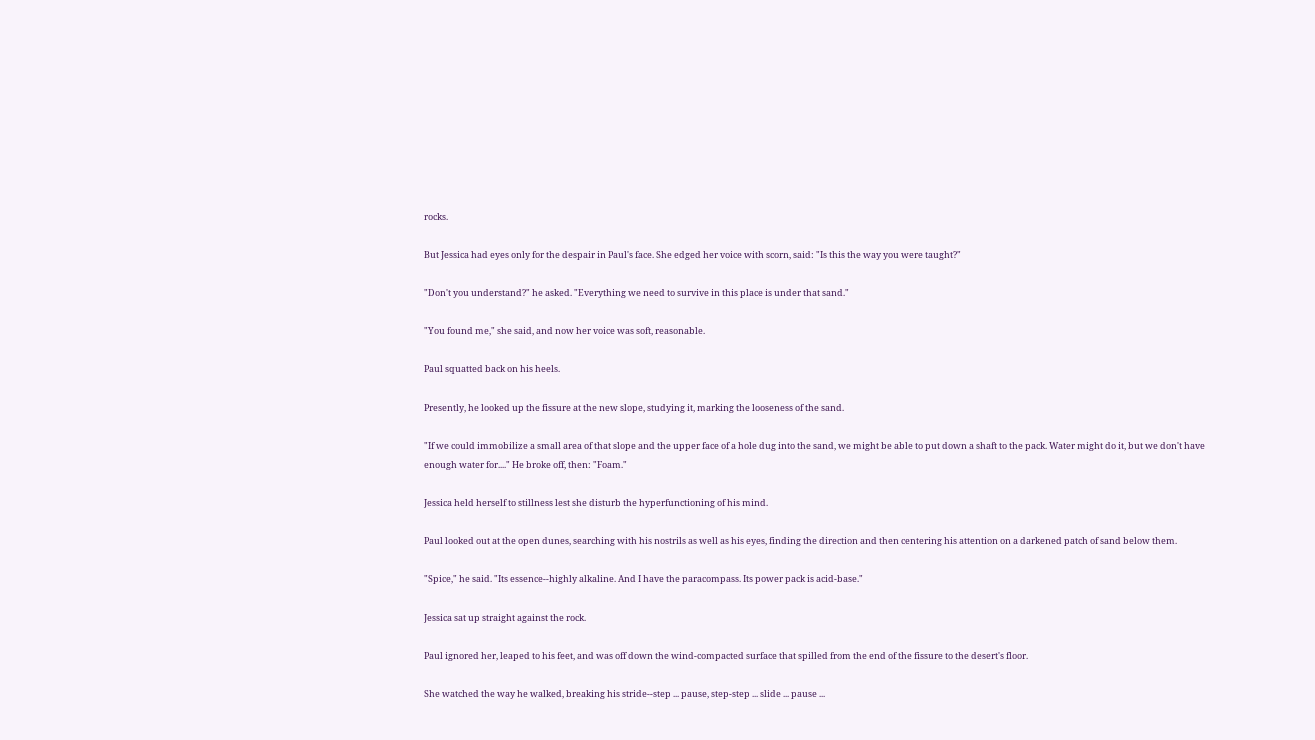rocks.

But Jessica had eyes only for the despair in Paul's face. She edged her voice with scorn, said: "Is this the way you were taught?"

"Don't you understand?" he asked. "Everything we need to survive in this place is under that sand."

"You found me," she said, and now her voice was soft, reasonable.

Paul squatted back on his heels.

Presently, he looked up the fissure at the new slope, studying it, marking the looseness of the sand.

"If we could immobilize a small area of that slope and the upper face of a hole dug into the sand, we might be able to put down a shaft to the pack. Water might do it, but we don't have enough water for...." He broke off, then: "Foam."

Jessica held herself to stillness lest she disturb the hyperfunctioning of his mind.

Paul looked out at the open dunes, searching with his nostrils as well as his eyes, finding the direction and then centering his attention on a darkened patch of sand below them.

"Spice," he said. "Its essence--highly alkaline. And I have the paracompass. Its power pack is acid-base."

Jessica sat up straight against the rock.

Paul ignored her, leaped to his feet, and was off down the wind-compacted surface that spilled from the end of the fissure to the desert's floor.

She watched the way he walked, breaking his stride--step ... pause, step-step ... slide ... pause ...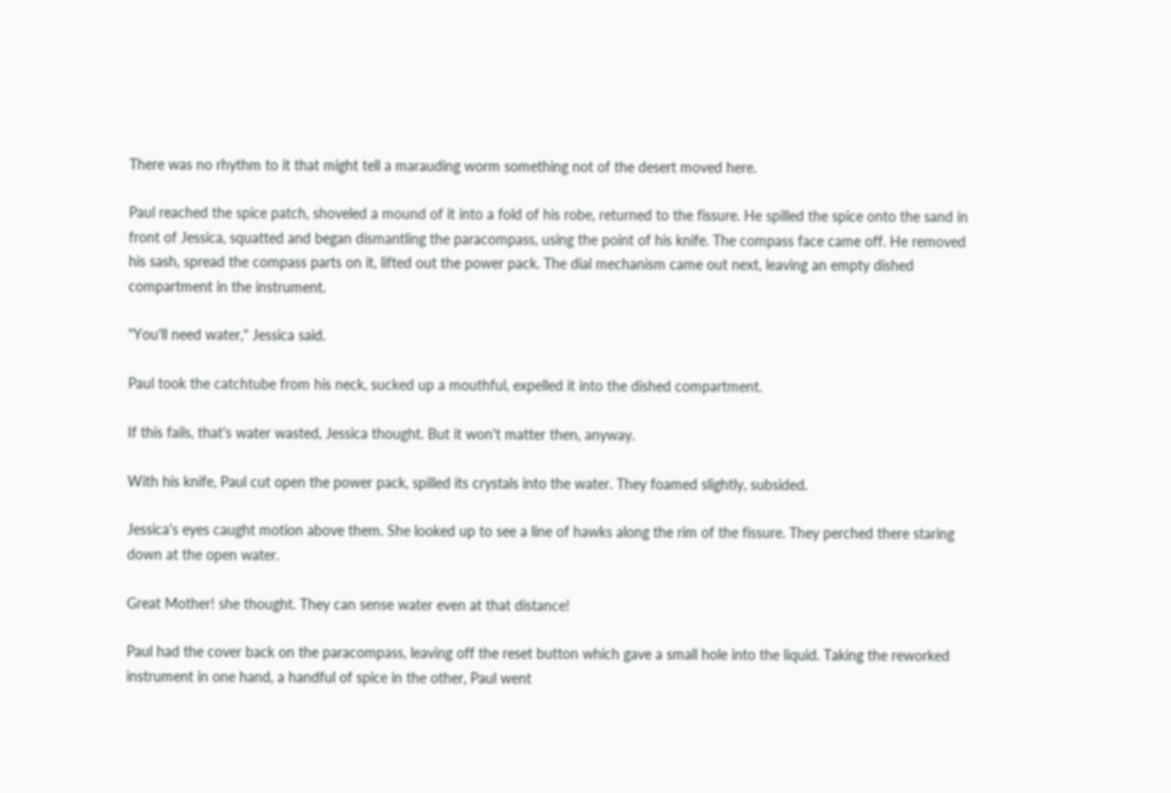There was no rhythm to it that might tell a marauding worm something not of the desert moved here.

Paul reached the spice patch, shoveled a mound of it into a fold of his robe, returned to the fissure. He spilled the spice onto the sand in front of Jessica, squatted and began dismantling the paracompass, using the point of his knife. The compass face came off. He removed his sash, spread the compass parts on it, lifted out the power pack. The dial mechanism came out next, leaving an empty dished compartment in the instrument.

"You'll need water," Jessica said.

Paul took the catchtube from his neck, sucked up a mouthful, expelled it into the dished compartment.

If this fails, that's water wasted, Jessica thought. But it won't matter then, anyway.

With his knife, Paul cut open the power pack, spilled its crystals into the water. They foamed slightly, subsided.

Jessica's eyes caught motion above them. She looked up to see a line of hawks along the rim of the fissure. They perched there staring down at the open water.

Great Mother! she thought. They can sense water even at that distance!

Paul had the cover back on the paracompass, leaving off the reset button which gave a small hole into the liquid. Taking the reworked instrument in one hand, a handful of spice in the other, Paul went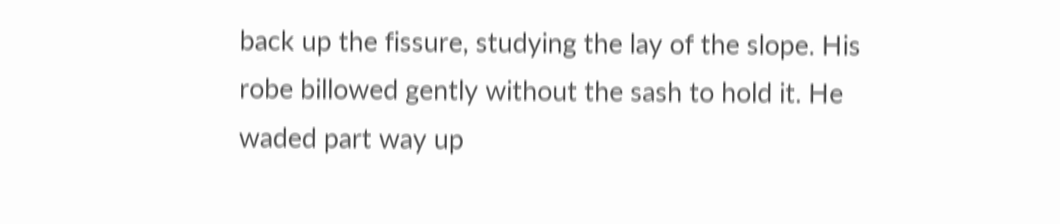back up the fissure, studying the lay of the slope. His robe billowed gently without the sash to hold it. He waded part way up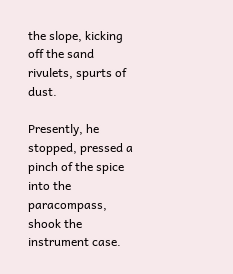the slope, kicking off the sand rivulets, spurts of dust.

Presently, he stopped, pressed a pinch of the spice into the paracompass, shook the instrument case.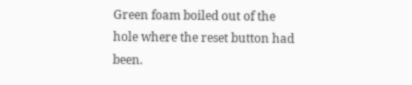Green foam boiled out of the hole where the reset button had been.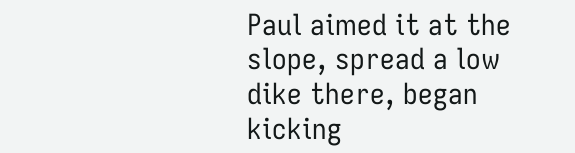Paul aimed it at the slope, spread a low dike there, began kicking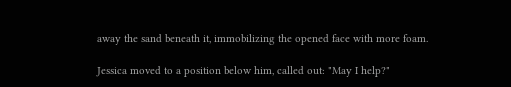away the sand beneath it, immobilizing the opened face with more foam.

Jessica moved to a position below him, called out: "May I help?"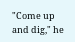"Come up and dig," he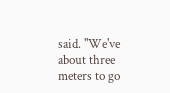said. "We've about three meters to go